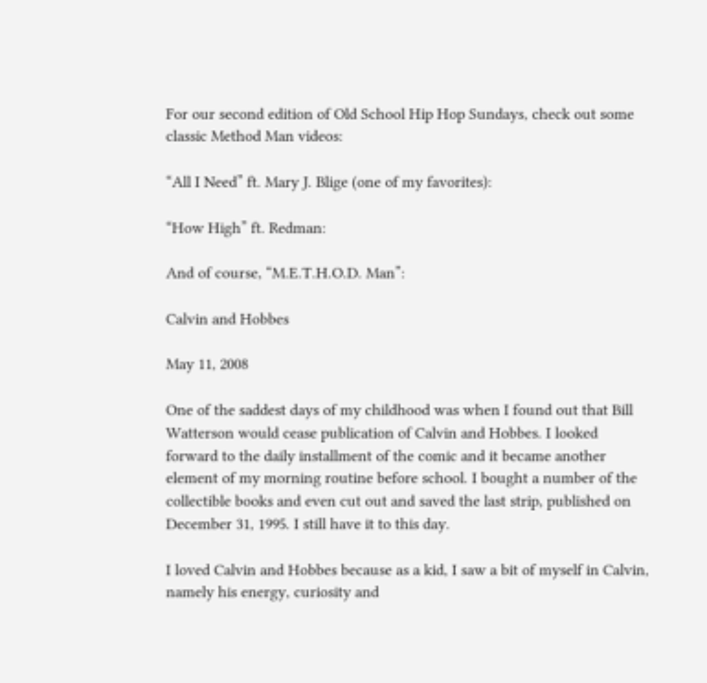For our second edition of Old School Hip Hop Sundays, check out some classic Method Man videos:

“All I Need” ft. Mary J. Blige (one of my favorites):

“How High” ft. Redman:

And of course, “M.E.T.H.O.D. Man”:

Calvin and Hobbes

May 11, 2008

One of the saddest days of my childhood was when I found out that Bill Watterson would cease publication of Calvin and Hobbes. I looked forward to the daily installment of the comic and it became another element of my morning routine before school. I bought a number of the collectible books and even cut out and saved the last strip, published on December 31, 1995. I still have it to this day.

I loved Calvin and Hobbes because as a kid, I saw a bit of myself in Calvin, namely his energy, curiosity and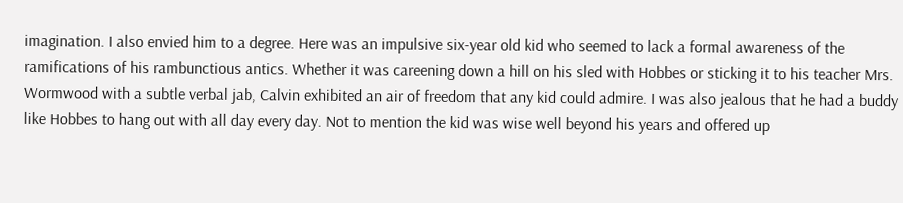imagination. I also envied him to a degree. Here was an impulsive six-year old kid who seemed to lack a formal awareness of the ramifications of his rambunctious antics. Whether it was careening down a hill on his sled with Hobbes or sticking it to his teacher Mrs. Wormwood with a subtle verbal jab, Calvin exhibited an air of freedom that any kid could admire. I was also jealous that he had a buddy like Hobbes to hang out with all day every day. Not to mention the kid was wise well beyond his years and offered up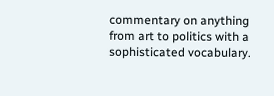commentary on anything from art to politics with a sophisticated vocabulary.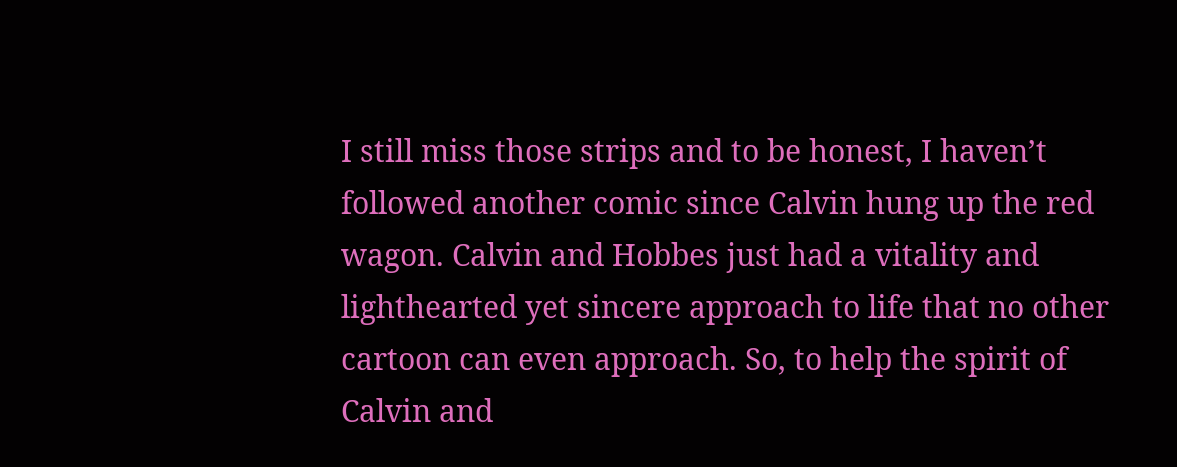I still miss those strips and to be honest, I haven’t followed another comic since Calvin hung up the red wagon. Calvin and Hobbes just had a vitality and lighthearted yet sincere approach to life that no other cartoon can even approach. So, to help the spirit of Calvin and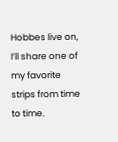Hobbes live on, I’ll share one of my favorite strips from time to time.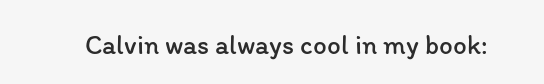Calvin was always cool in my book: